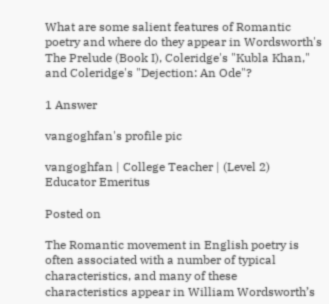What are some salient features of Romantic poetry and where do they appear in Wordsworth's The Prelude (Book I), Coleridge's "Kubla Khan," and Coleridge's "Dejection: An Ode"?

1 Answer

vangoghfan's profile pic

vangoghfan | College Teacher | (Level 2) Educator Emeritus

Posted on

The Romantic movement in English poetry is often associated with a number of typical characteristics, and many of these characteristics appear in William Wordsworth’s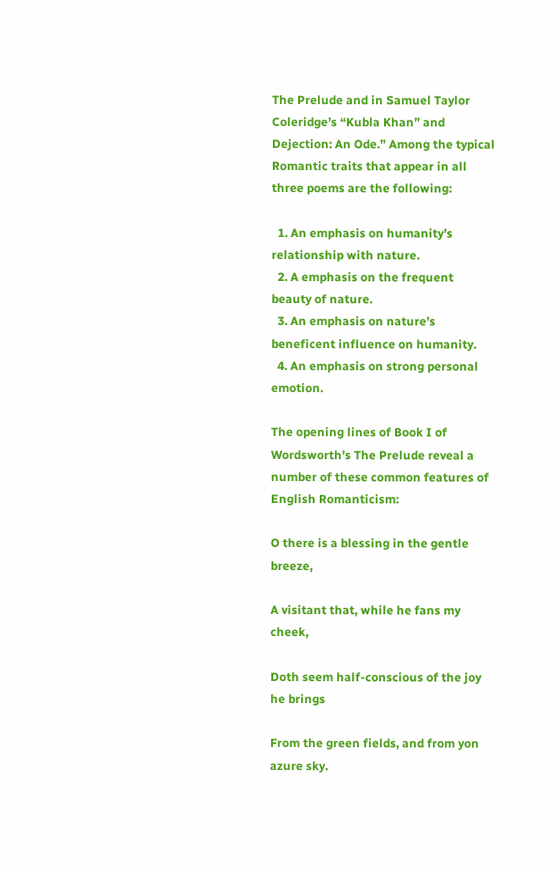The Prelude and in Samuel Taylor Coleridge’s “Kubla Khan” and Dejection: An Ode.” Among the typical Romantic traits that appear in all three poems are the following:

  1. An emphasis on humanity’s relationship with nature.
  2. A emphasis on the frequent beauty of nature.
  3. An emphasis on nature’s beneficent influence on humanity.
  4. An emphasis on strong personal emotion.

The opening lines of Book I of Wordsworth’s The Prelude reveal a number of these common features of English Romanticism:

O there is a blessing in the gentle breeze,

A visitant that, while he fans my cheek,

Doth seem half-conscious of the joy he brings

From the green fields, and from yon azure sky.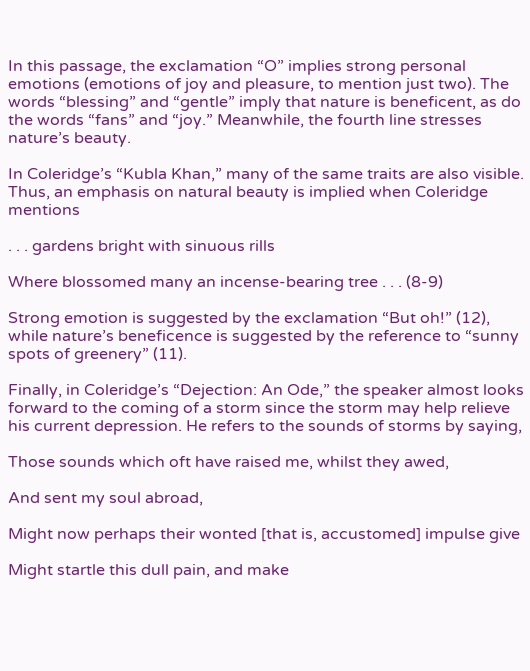In this passage, the exclamation “O” implies strong personal emotions (emotions of joy and pleasure, to mention just two). The words “blessing” and “gentle” imply that nature is beneficent, as do the words “fans” and “joy.” Meanwhile, the fourth line stresses nature’s beauty.

In Coleridge’s “Kubla Khan,” many of the same traits are also visible.  Thus, an emphasis on natural beauty is implied when Coleridge mentions

. . . gardens bright with sinuous rills

Where blossomed many an incense-bearing tree . . . (8-9)

Strong emotion is suggested by the exclamation “But oh!” (12), while nature’s beneficence is suggested by the reference to “sunny spots of greenery” (11).

Finally, in Coleridge’s “Dejection: An Ode,” the speaker almost looks forward to the coming of a storm since the storm may help relieve his current depression. He refers to the sounds of storms by saying,

Those sounds which oft have raised me, whilst they awed,

And sent my soul abroad,

Might now perhaps their wonted [that is, accustomed] impulse give

Might startle this dull pain, and make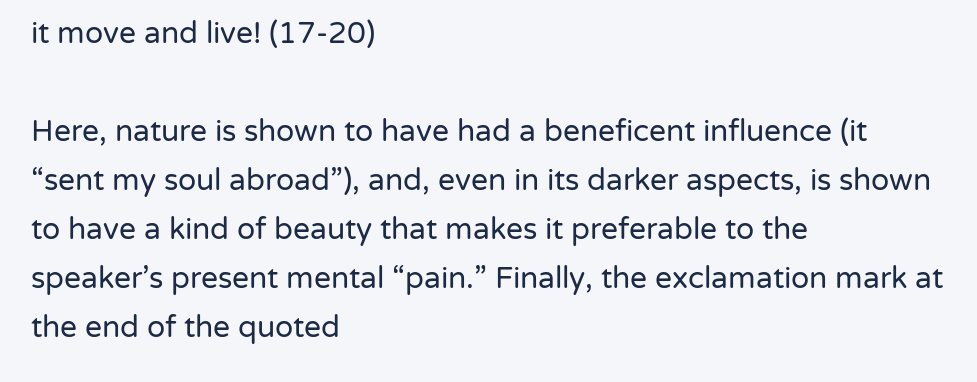it move and live! (17-20)

Here, nature is shown to have had a beneficent influence (it “sent my soul abroad”), and, even in its darker aspects, is shown to have a kind of beauty that makes it preferable to the speaker’s present mental “pain.” Finally, the exclamation mark at the end of the quoted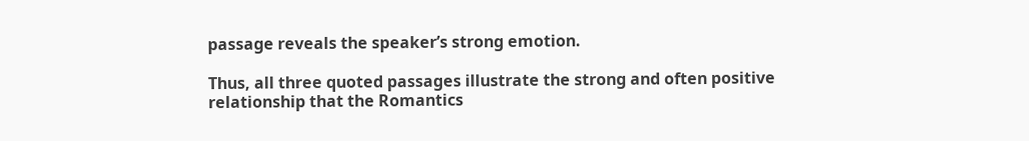passage reveals the speaker’s strong emotion.

Thus, all three quoted passages illustrate the strong and often positive relationship that the Romantics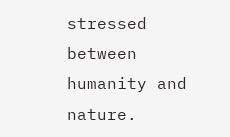stressed between humanity and nature.